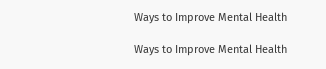Ways to Improve Mental Health

Ways to Improve Mental Health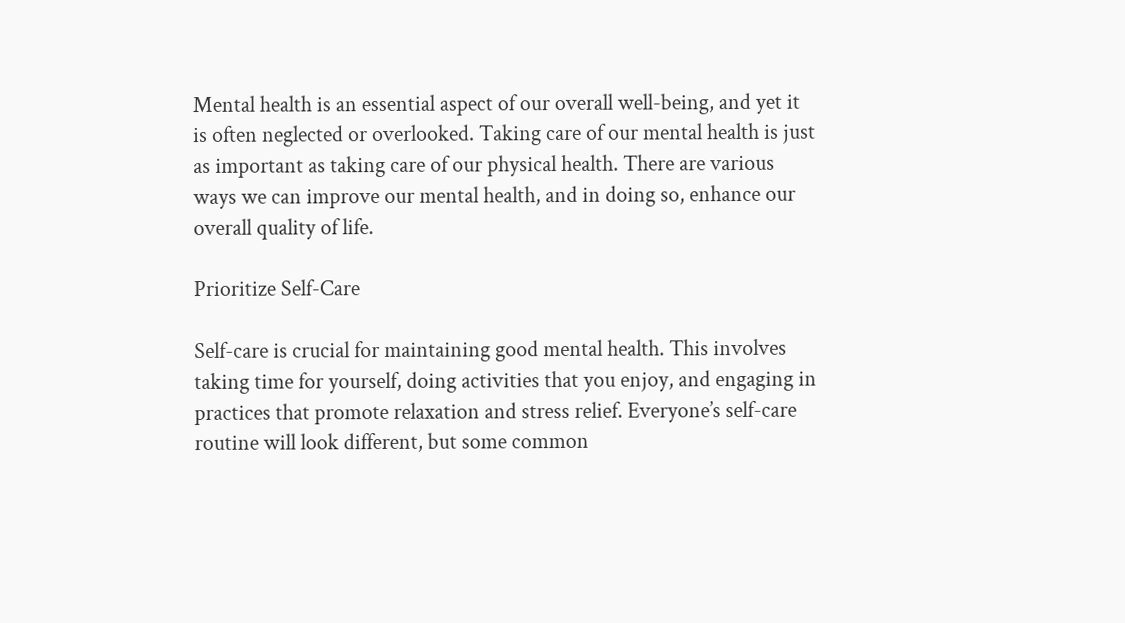Mental health is an essential aspect of our overall well-being, and yet it is often neglected or overlooked. Taking care of our mental health is just as important as taking care of our physical health. There are various ways we can improve our mental health, and in doing so, enhance our overall quality of life.

Prioritize Self-Care

Self-care is crucial for maintaining good mental health. This involves taking time for yourself, doing activities that you enjoy, and engaging in practices that promote relaxation and stress relief. Everyone’s self-care routine will look different, but some common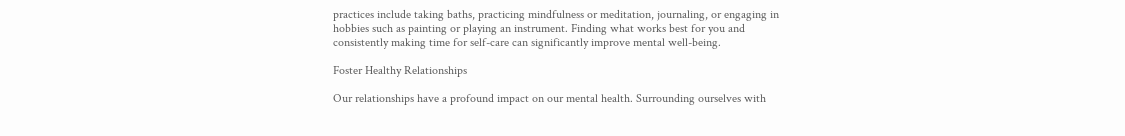practices include taking baths, practicing mindfulness or meditation, journaling, or engaging in hobbies such as painting or playing an instrument. Finding what works best for you and consistently making time for self-care can significantly improve mental well-being.

Foster Healthy Relationships

Our relationships have a profound impact on our mental health. Surrounding ourselves with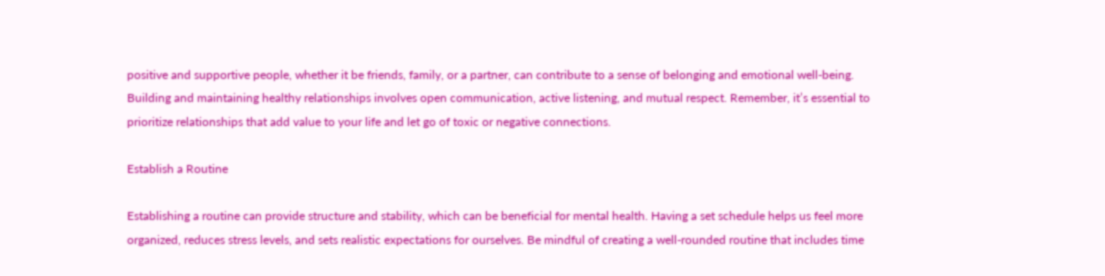positive and supportive people, whether it be friends, family, or a partner, can contribute to a sense of belonging and emotional well-being. Building and maintaining healthy relationships involves open communication, active listening, and mutual respect. Remember, it’s essential to prioritize relationships that add value to your life and let go of toxic or negative connections.

Establish a Routine

Establishing a routine can provide structure and stability, which can be beneficial for mental health. Having a set schedule helps us feel more organized, reduces stress levels, and sets realistic expectations for ourselves. Be mindful of creating a well-rounded routine that includes time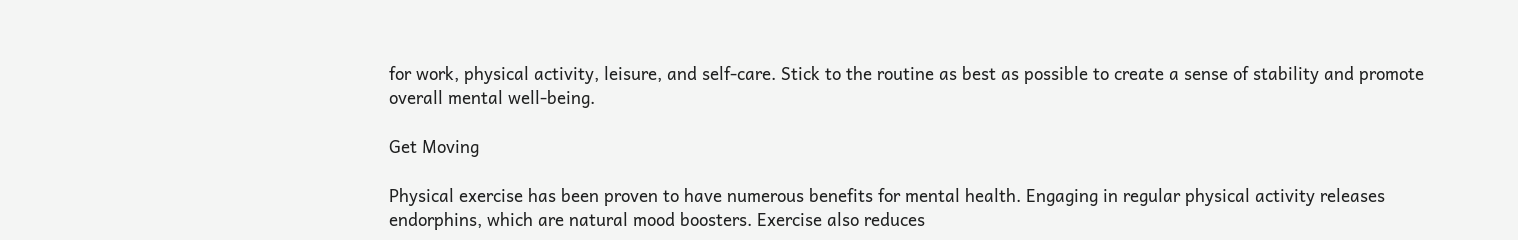for work, physical activity, leisure, and self-care. Stick to the routine as best as possible to create a sense of stability and promote overall mental well-being.

Get Moving

Physical exercise has been proven to have numerous benefits for mental health. Engaging in regular physical activity releases endorphins, which are natural mood boosters. Exercise also reduces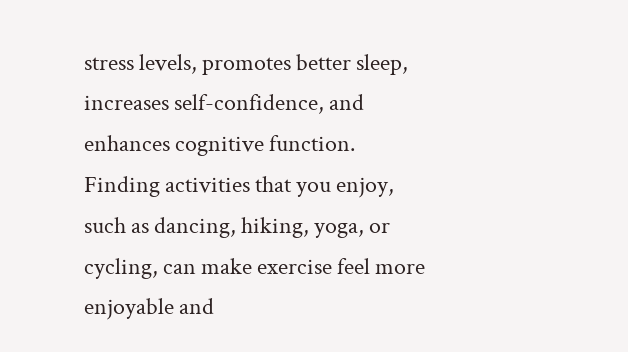stress levels, promotes better sleep, increases self-confidence, and enhances cognitive function. Finding activities that you enjoy, such as dancing, hiking, yoga, or cycling, can make exercise feel more enjoyable and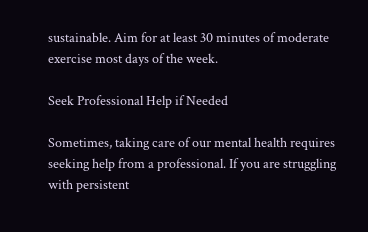sustainable. Aim for at least 30 minutes of moderate exercise most days of the week.

Seek Professional Help if Needed

Sometimes, taking care of our mental health requires seeking help from a professional. If you are struggling with persistent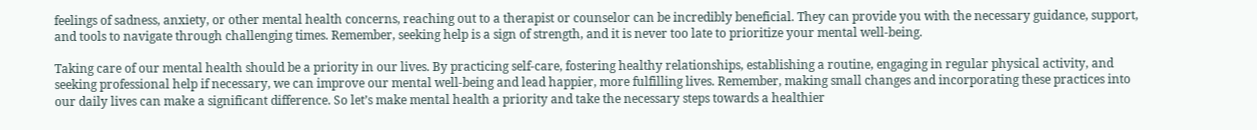feelings of sadness, anxiety, or other mental health concerns, reaching out to a therapist or counselor can be incredibly beneficial. They can provide you with the necessary guidance, support, and tools to navigate through challenging times. Remember, seeking help is a sign of strength, and it is never too late to prioritize your mental well-being.

Taking care of our mental health should be a priority in our lives. By practicing self-care, fostering healthy relationships, establishing a routine, engaging in regular physical activity, and seeking professional help if necessary, we can improve our mental well-being and lead happier, more fulfilling lives. Remember, making small changes and incorporating these practices into our daily lives can make a significant difference. So let’s make mental health a priority and take the necessary steps towards a healthier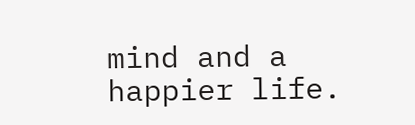mind and a happier life.